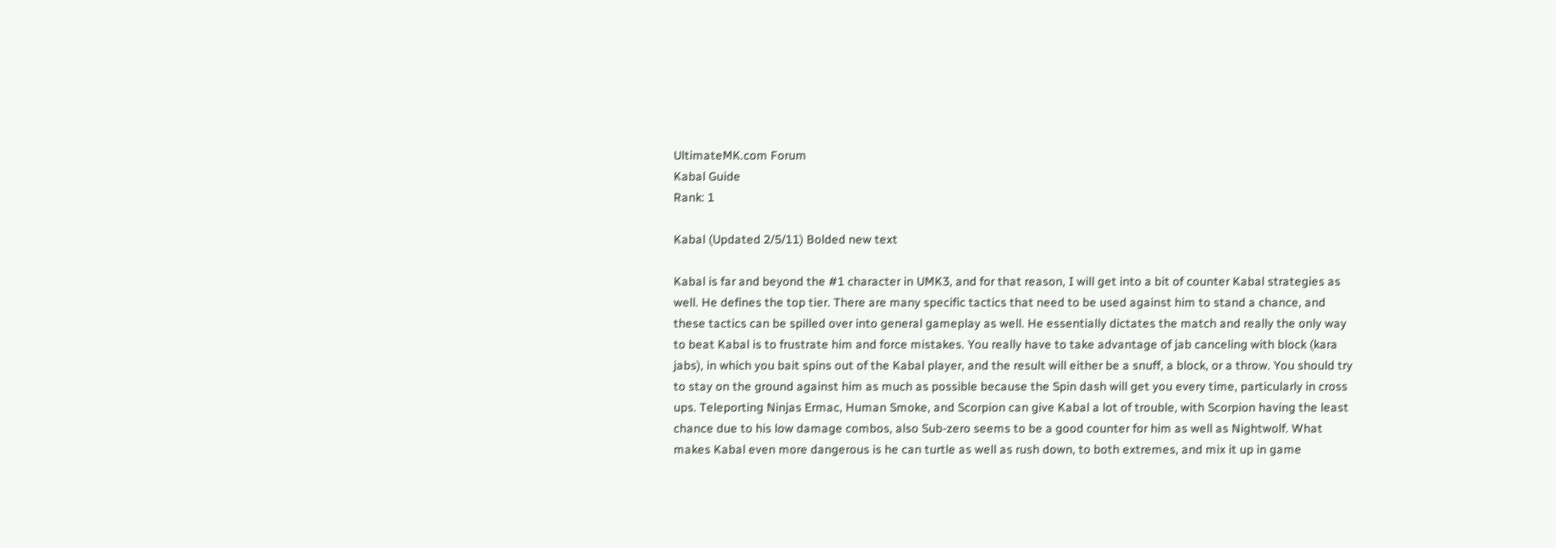UltimateMK.com Forum
Kabal Guide
Rank: 1

Kabal (Updated 2/5/11) Bolded new text

Kabal is far and beyond the #1 character in UMK3, and for that reason, I will get into a bit of counter Kabal strategies as well. He defines the top tier. There are many specific tactics that need to be used against him to stand a chance, and these tactics can be spilled over into general gameplay as well. He essentially dictates the match and really the only way to beat Kabal is to frustrate him and force mistakes. You really have to take advantage of jab canceling with block (kara jabs), in which you bait spins out of the Kabal player, and the result will either be a snuff, a block, or a throw. You should try to stay on the ground against him as much as possible because the Spin dash will get you every time, particularly in cross ups. Teleporting Ninjas Ermac, Human Smoke, and Scorpion can give Kabal a lot of trouble, with Scorpion having the least chance due to his low damage combos, also Sub-zero seems to be a good counter for him as well as Nightwolf. What makes Kabal even more dangerous is he can turtle as well as rush down, to both extremes, and mix it up in game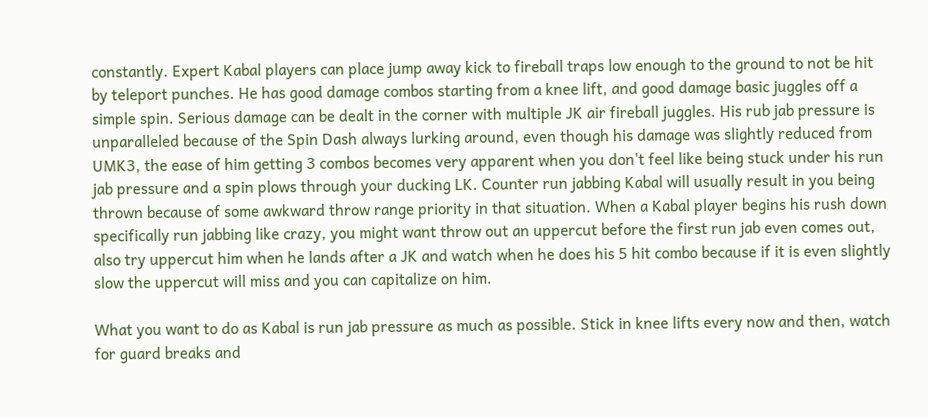constantly. Expert Kabal players can place jump away kick to fireball traps low enough to the ground to not be hit by teleport punches. He has good damage combos starting from a knee lift, and good damage basic juggles off a simple spin. Serious damage can be dealt in the corner with multiple JK air fireball juggles. His rub jab pressure is unparalleled because of the Spin Dash always lurking around, even though his damage was slightly reduced from UMK3, the ease of him getting 3 combos becomes very apparent when you don't feel like being stuck under his run jab pressure and a spin plows through your ducking LK. Counter run jabbing Kabal will usually result in you being thrown because of some awkward throw range priority in that situation. When a Kabal player begins his rush down specifically run jabbing like crazy, you might want throw out an uppercut before the first run jab even comes out, also try uppercut him when he lands after a JK and watch when he does his 5 hit combo because if it is even slightly slow the uppercut will miss and you can capitalize on him.

What you want to do as Kabal is run jab pressure as much as possible. Stick in knee lifts every now and then, watch for guard breaks and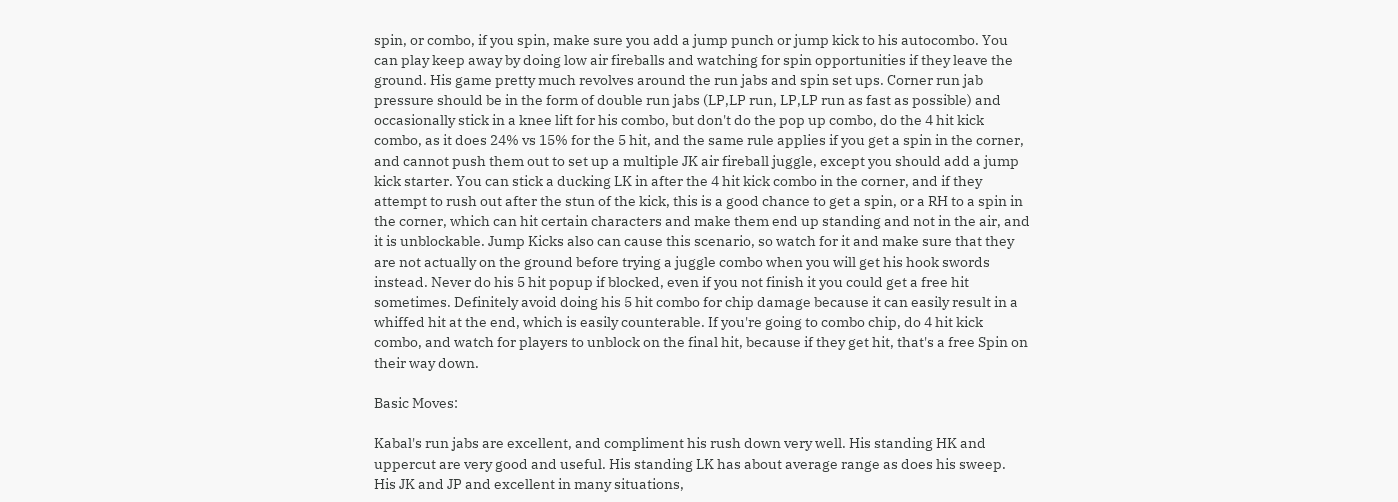spin, or combo, if you spin, make sure you add a jump punch or jump kick to his autocombo. You can play keep away by doing low air fireballs and watching for spin opportunities if they leave the ground. His game pretty much revolves around the run jabs and spin set ups. Corner run jab pressure should be in the form of double run jabs (LP,LP run, LP,LP run as fast as possible) and occasionally stick in a knee lift for his combo, but don't do the pop up combo, do the 4 hit kick combo, as it does 24% vs 15% for the 5 hit, and the same rule applies if you get a spin in the corner, and cannot push them out to set up a multiple JK air fireball juggle, except you should add a jump kick starter. You can stick a ducking LK in after the 4 hit kick combo in the corner, and if they attempt to rush out after the stun of the kick, this is a good chance to get a spin, or a RH to a spin in the corner, which can hit certain characters and make them end up standing and not in the air, and it is unblockable. Jump Kicks also can cause this scenario, so watch for it and make sure that they are not actually on the ground before trying a juggle combo when you will get his hook swords instead. Never do his 5 hit popup if blocked, even if you not finish it you could get a free hit sometimes. Definitely avoid doing his 5 hit combo for chip damage because it can easily result in a whiffed hit at the end, which is easily counterable. If you're going to combo chip, do 4 hit kick combo, and watch for players to unblock on the final hit, because if they get hit, that's a free Spin on their way down.

Basic Moves:

Kabal's run jabs are excellent, and compliment his rush down very well. His standing HK and uppercut are very good and useful. His standing LK has about average range as does his sweep. His JK and JP and excellent in many situations,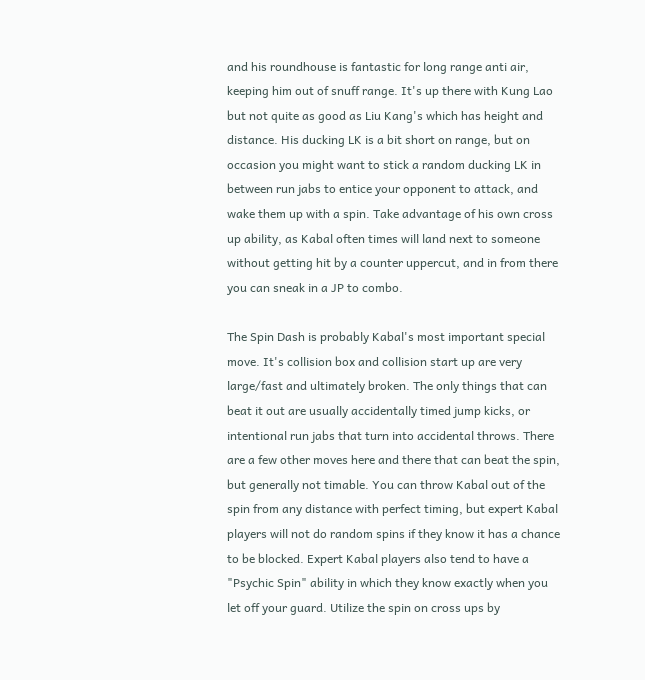and his roundhouse is fantastic for long range anti air, keeping him out of snuff range. It's up there with Kung Lao but not quite as good as Liu Kang's which has height and distance. His ducking LK is a bit short on range, but on occasion you might want to stick a random ducking LK in between run jabs to entice your opponent to attack, and wake them up with a spin. Take advantage of his own cross up ability, as Kabal often times will land next to someone without getting hit by a counter uppercut, and in from there you can sneak in a JP to combo.

The Spin Dash is probably Kabal's most important special move. It's collision box and collision start up are very large/fast and ultimately broken. The only things that can beat it out are usually accidentally timed jump kicks, or intentional run jabs that turn into accidental throws. There are a few other moves here and there that can beat the spin, but generally not timable. You can throw Kabal out of the spin from any distance with perfect timing, but expert Kabal players will not do random spins if they know it has a chance to be blocked. Expert Kabal players also tend to have a "Psychic Spin" ability in which they know exactly when you let off your guard. Utilize the spin on cross ups by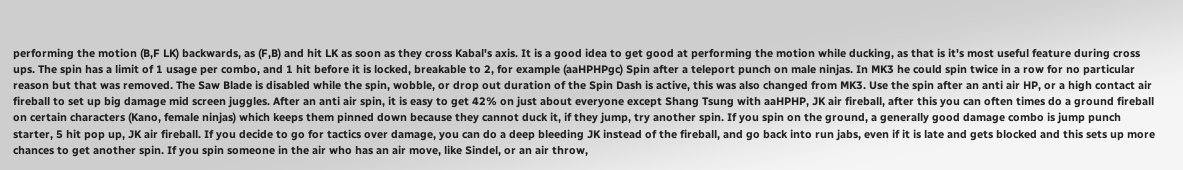performing the motion (B,F LK) backwards, as (F,B) and hit LK as soon as they cross Kabal's axis. It is a good idea to get good at performing the motion while ducking, as that is it's most useful feature during cross ups. The spin has a limit of 1 usage per combo, and 1 hit before it is locked, breakable to 2, for example (aaHPHPgc) Spin after a teleport punch on male ninjas. In MK3 he could spin twice in a row for no particular reason but that was removed. The Saw Blade is disabled while the spin, wobble, or drop out duration of the Spin Dash is active, this was also changed from MK3. Use the spin after an anti air HP, or a high contact air fireball to set up big damage mid screen juggles. After an anti air spin, it is easy to get 42% on just about everyone except Shang Tsung with aaHPHP, JK air fireball, after this you can often times do a ground fireball on certain characters (Kano, female ninjas) which keeps them pinned down because they cannot duck it, if they jump, try another spin. If you spin on the ground, a generally good damage combo is jump punch starter, 5 hit pop up, JK air fireball. If you decide to go for tactics over damage, you can do a deep bleeding JK instead of the fireball, and go back into run jabs, even if it is late and gets blocked and this sets up more chances to get another spin. If you spin someone in the air who has an air move, like Sindel, or an air throw,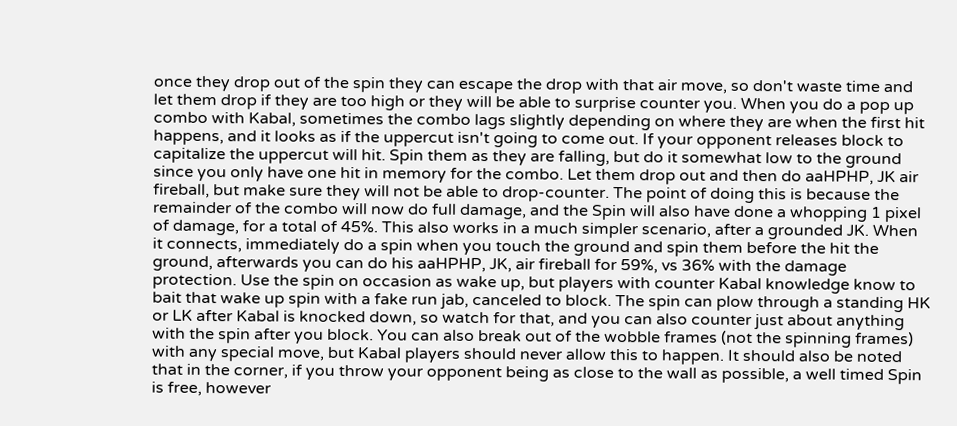once they drop out of the spin they can escape the drop with that air move, so don't waste time and let them drop if they are too high or they will be able to surprise counter you. When you do a pop up combo with Kabal, sometimes the combo lags slightly depending on where they are when the first hit happens, and it looks as if the uppercut isn't going to come out. If your opponent releases block to capitalize the uppercut will hit. Spin them as they are falling, but do it somewhat low to the ground since you only have one hit in memory for the combo. Let them drop out and then do aaHPHP, JK air fireball, but make sure they will not be able to drop-counter. The point of doing this is because the remainder of the combo will now do full damage, and the Spin will also have done a whopping 1 pixel of damage, for a total of 45%. This also works in a much simpler scenario, after a grounded JK. When it connects, immediately do a spin when you touch the ground and spin them before the hit the ground, afterwards you can do his aaHPHP, JK, air fireball for 59%, vs 36% with the damage protection. Use the spin on occasion as wake up, but players with counter Kabal knowledge know to bait that wake up spin with a fake run jab, canceled to block. The spin can plow through a standing HK or LK after Kabal is knocked down, so watch for that, and you can also counter just about anything with the spin after you block. You can also break out of the wobble frames (not the spinning frames) with any special move, but Kabal players should never allow this to happen. It should also be noted that in the corner, if you throw your opponent being as close to the wall as possible, a well timed Spin is free, however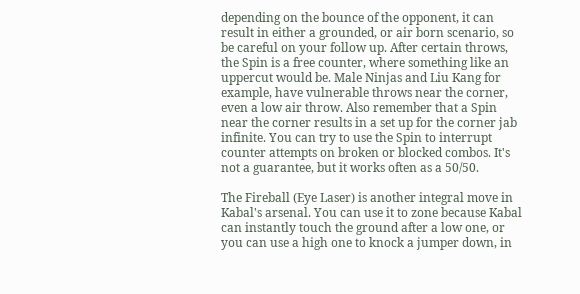depending on the bounce of the opponent, it can result in either a grounded, or air born scenario, so be careful on your follow up. After certain throws, the Spin is a free counter, where something like an uppercut would be. Male Ninjas and Liu Kang for example, have vulnerable throws near the corner, even a low air throw. Also remember that a Spin near the corner results in a set up for the corner jab infinite. You can try to use the Spin to interrupt counter attempts on broken or blocked combos. It's not a guarantee, but it works often as a 50/50.

The Fireball (Eye Laser) is another integral move in Kabal's arsenal. You can use it to zone because Kabal can instantly touch the ground after a low one, or you can use a high one to knock a jumper down, in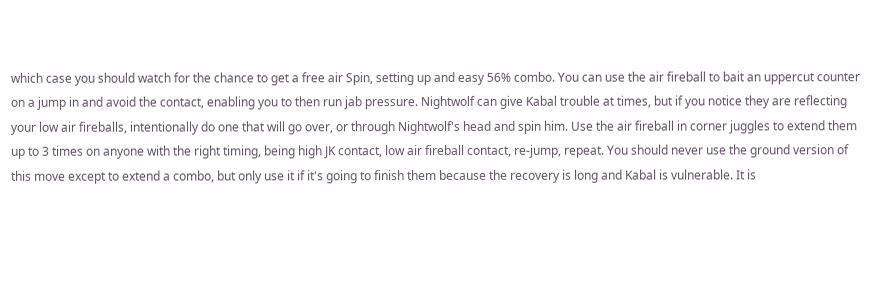which case you should watch for the chance to get a free air Spin, setting up and easy 56% combo. You can use the air fireball to bait an uppercut counter on a jump in and avoid the contact, enabling you to then run jab pressure. Nightwolf can give Kabal trouble at times, but if you notice they are reflecting your low air fireballs, intentionally do one that will go over, or through Nightwolf's head and spin him. Use the air fireball in corner juggles to extend them up to 3 times on anyone with the right timing, being high JK contact, low air fireball contact, re-jump, repeat. You should never use the ground version of this move except to extend a combo, but only use it if it's going to finish them because the recovery is long and Kabal is vulnerable. It is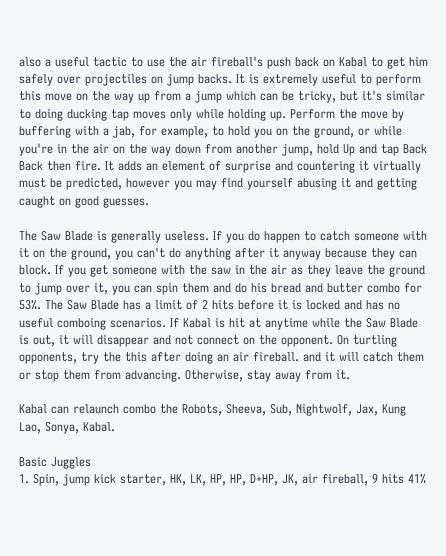also a useful tactic to use the air fireball's push back on Kabal to get him safely over projectiles on jump backs. It is extremely useful to perform this move on the way up from a jump which can be tricky, but it's similar to doing ducking tap moves only while holding up. Perform the move by buffering with a jab, for example, to hold you on the ground, or while you're in the air on the way down from another jump, hold Up and tap Back Back then fire. It adds an element of surprise and countering it virtually must be predicted, however you may find yourself abusing it and getting caught on good guesses.

The Saw Blade is generally useless. If you do happen to catch someone with it on the ground, you can't do anything after it anyway because they can block. If you get someone with the saw in the air as they leave the ground to jump over it, you can spin them and do his bread and butter combo for 53%. The Saw Blade has a limit of 2 hits before it is locked and has no useful comboing scenarios. If Kabal is hit at anytime while the Saw Blade is out, it will disappear and not connect on the opponent. On turtling opponents, try the this after doing an air fireball. and it will catch them or stop them from advancing. Otherwise, stay away from it.

Kabal can relaunch combo the Robots, Sheeva, Sub, Nightwolf, Jax, Kung Lao, Sonya, Kabal.

Basic Juggles
1. Spin, jump kick starter, HK, LK, HP, HP, D+HP, JK, air fireball, 9 hits 41%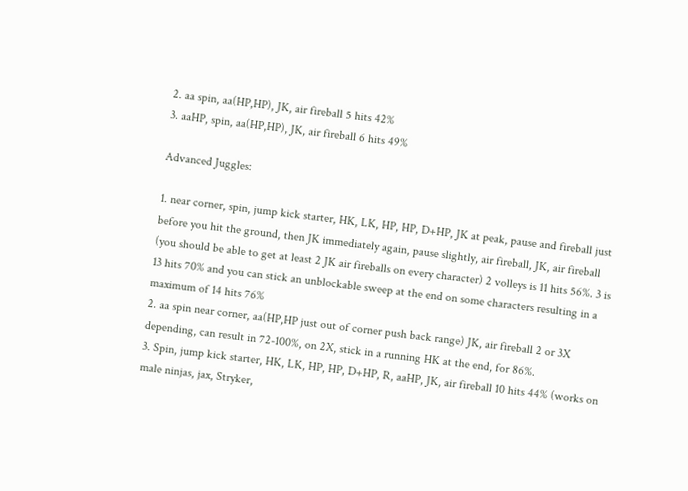2. aa spin, aa(HP,HP), JK, air fireball 5 hits 42%
3. aaHP, spin, aa(HP,HP), JK, air fireball 6 hits 49%

Advanced Juggles:

1. near corner, spin, jump kick starter, HK, LK, HP, HP, D+HP, JK at peak, pause and fireball just before you hit the ground, then JK immediately again, pause slightly, air fireball, JK, air fireball (you should be able to get at least 2 JK air fireballs on every character) 2 volleys is 11 hits 56%. 3 is 13 hits 70% and you can stick an unblockable sweep at the end on some characters resulting in a maximum of 14 hits 76%
2. aa spin near corner, aa(HP,HP just out of corner push back range) JK, air fireball 2 or 3X depending, can result in 72-100%, on 2X, stick in a running HK at the end, for 86%.
3. Spin, jump kick starter, HK, LK, HP, HP, D+HP, R, aaHP, JK, air fireball 10 hits 44% (works on male ninjas, jax, Stryker,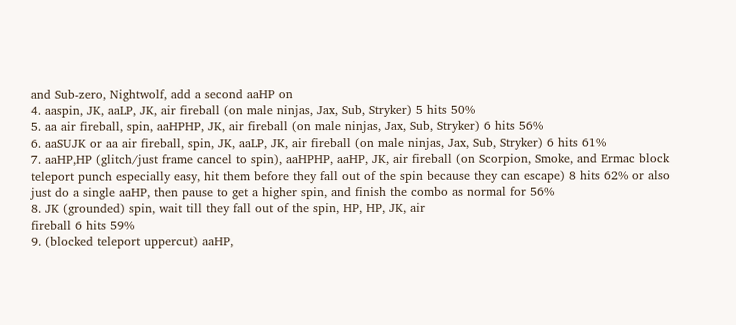and Sub-zero, Nightwolf, add a second aaHP on
4. aaspin, JK, aaLP, JK, air fireball (on male ninjas, Jax, Sub, Stryker) 5 hits 50%
5. aa air fireball, spin, aaHPHP, JK, air fireball (on male ninjas, Jax, Sub, Stryker) 6 hits 56%
6. aaSUJK or aa air fireball, spin, JK, aaLP, JK, air fireball (on male ninjas, Jax, Sub, Stryker) 6 hits 61%
7. aaHP,HP (glitch/just frame cancel to spin), aaHPHP, aaHP, JK, air fireball (on Scorpion, Smoke, and Ermac block teleport punch especially easy, hit them before they fall out of the spin because they can escape) 8 hits 62% or also just do a single aaHP, then pause to get a higher spin, and finish the combo as normal for 56%
8. JK (grounded) spin, wait till they fall out of the spin, HP, HP, JK, air
fireball 6 hits 59%
9. (blocked teleport uppercut) aaHP,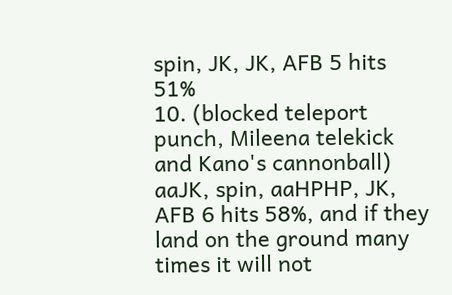spin, JK, JK, AFB 5 hits 51%
10. (blocked teleport punch, Mileena telekick and Kano's cannonball) aaJK, spin, aaHPHP, JK, AFB 6 hits 58%, and if they land on the ground many times it will not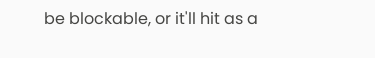be blockable, or it'll hit as a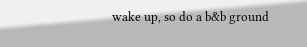wake up, so do a b&b ground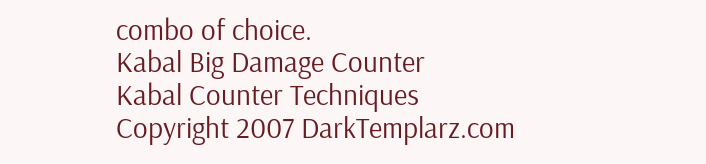combo of choice.
Kabal Big Damage Counter
Kabal Counter Techniques
Copyright 2007 DarkTemplarz.com